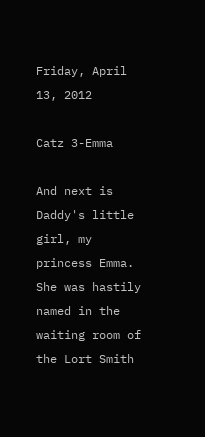Friday, April 13, 2012

Catz 3-Emma

And next is Daddy's little girl, my princess Emma. She was hastily named in the waiting room of the Lort Smith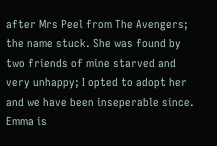after Mrs Peel from The Avengers; the name stuck. She was found by two friends of mine starved and very unhappy; I opted to adopt her and we have been inseperable since.
Emma is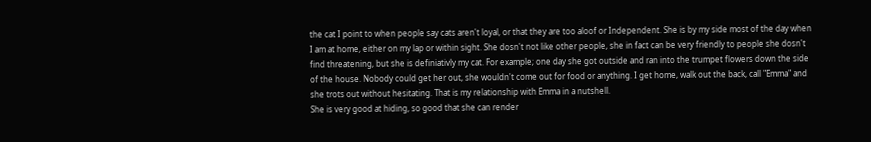the cat I point to when people say cats aren't loyal, or that they are too aloof or Independent. She is by my side most of the day when I am at home, either on my lap or within sight. She dosn't not like other people, she in fact can be very friendly to people she dosn't find threatening, but she is definiativly my cat. For example; one day she got outside and ran into the trumpet flowers down the side of the house. Nobody could get her out, she wouldn't come out for food or anything. I get home, walk out the back, call "Emma" and she trots out without hesitating. That is my relationship with Emma in a nutshell.
She is very good at hiding, so good that she can render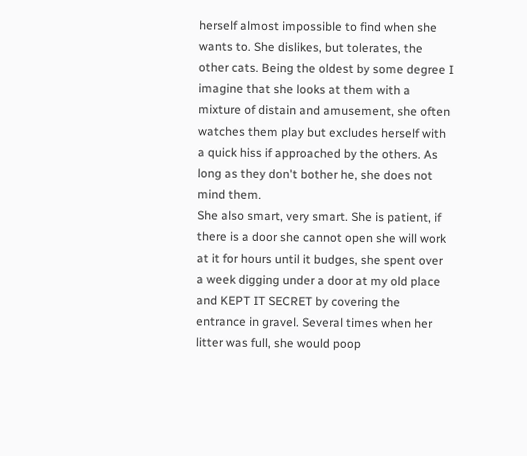herself almost impossible to find when she wants to. She dislikes, but tolerates, the other cats. Being the oldest by some degree I imagine that she looks at them with a mixture of distain and amusement, she often watches them play but excludes herself with a quick hiss if approached by the others. As long as they don't bother he, she does not mind them.
She also smart, very smart. She is patient, if there is a door she cannot open she will work at it for hours until it budges, she spent over a week digging under a door at my old place and KEPT IT SECRET by covering the entrance in gravel. Several times when her litter was full, she would poop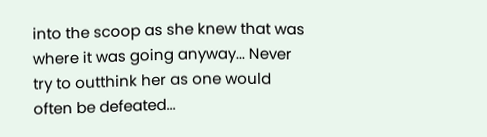into the scoop as she knew that was where it was going anyway... Never try to outthink her as one would often be defeated...